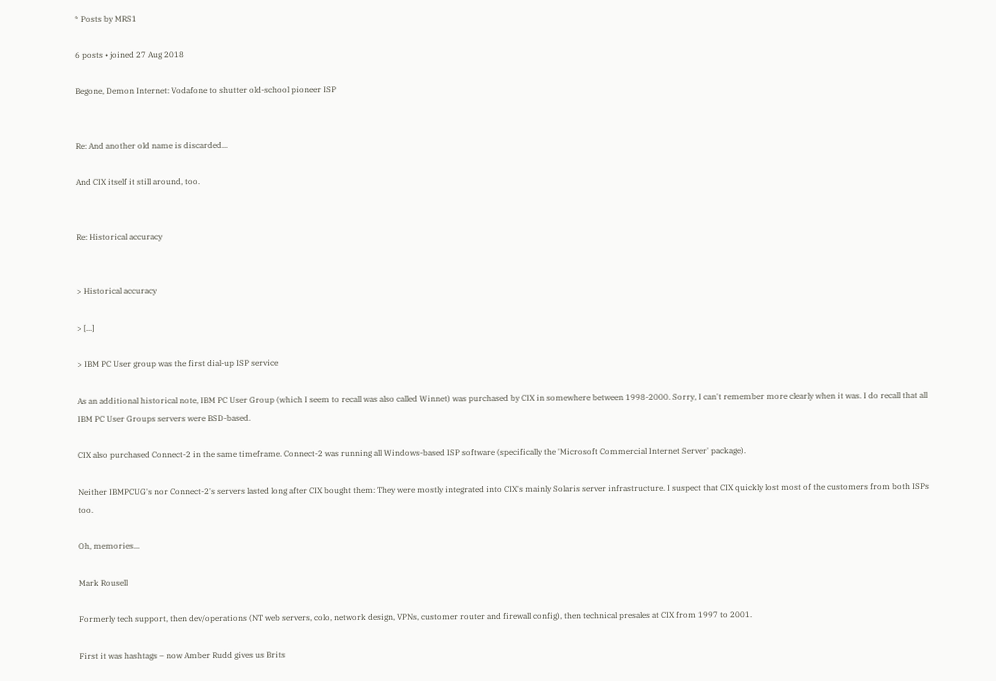* Posts by MRS1

6 posts • joined 27 Aug 2018

Begone, Demon Internet: Vodafone to shutter old-school pioneer ISP


Re: And another old name is discarded...

And CIX itself it still around, too.


Re: Historical accuracy


> Historical accuracy

> [...]

> IBM PC User group was the first dial-up ISP service

As an additional historical note, IBM PC User Group (which I seem to recall was also called Winnet) was purchased by CIX in somewhere between 1998-2000. Sorry, I can't remember more clearly when it was. I do recall that all IBM PC User Groups servers were BSD-based.

CIX also purchased Connect-2 in the same timeframe. Connect-2 was running all Windows-based ISP software (specifically the 'Microsoft Commercial Internet Server' package).

Neither IBMPCUG's nor Connect-2's servers lasted long after CIX bought them: They were mostly integrated into CIX's mainly Solaris server infrastructure. I suspect that CIX quickly lost most of the customers from both ISPs too.

Oh, memories...

Mark Rousell

Formerly tech support, then dev/operations (NT web servers, colo, network design, VPNs, customer router and firewall config), then technical presales at CIX from 1997 to 2001.

First it was hashtags – now Amber Rudd gives us Brits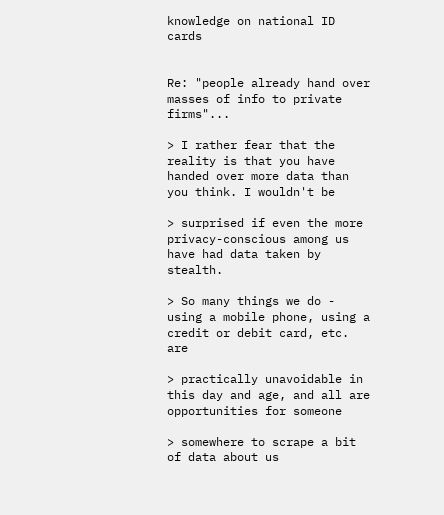knowledge on national ID cards


Re: "people already hand over masses of info to private firms"...

> I rather fear that the reality is that you have handed over more data than you think. I wouldn't be

> surprised if even the more privacy-conscious among us have had data taken by stealth.

> So many things we do - using a mobile phone, using a credit or debit card, etc. are

> practically unavoidable in this day and age, and all are opportunities for someone

> somewhere to scrape a bit of data about us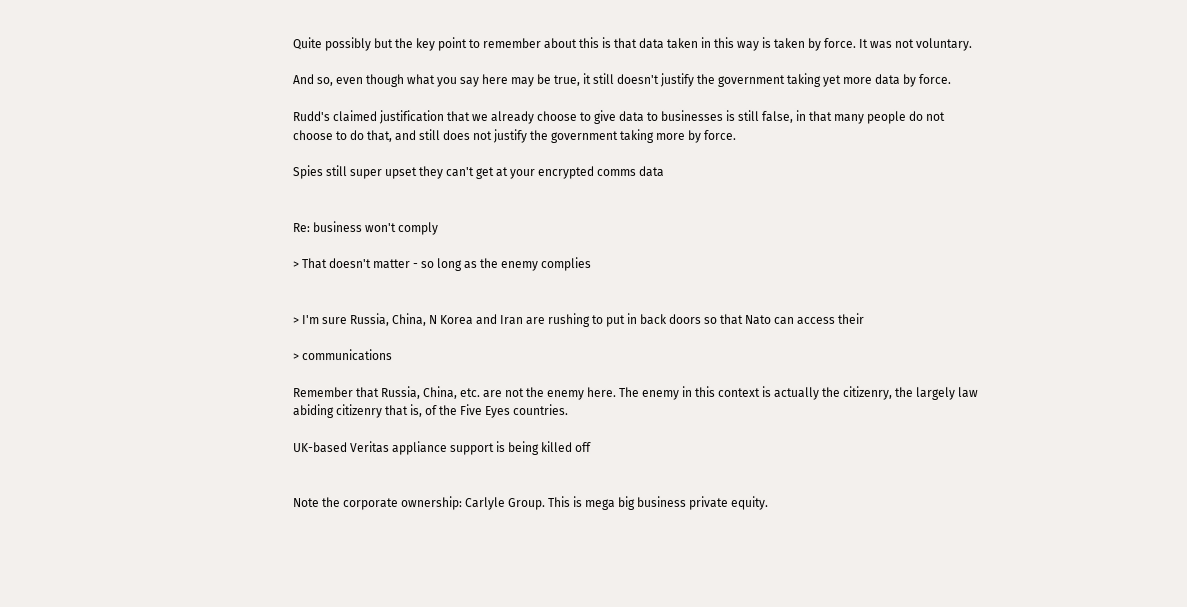Quite possibly but the key point to remember about this is that data taken in this way is taken by force. It was not voluntary.

And so, even though what you say here may be true, it still doesn't justify the government taking yet more data by force.

Rudd's claimed justification that we already choose to give data to businesses is still false, in that many people do not choose to do that, and still does not justify the government taking more by force.

Spies still super upset they can't get at your encrypted comms data


Re: business won't comply

> That doesn't matter - so long as the enemy complies


> I'm sure Russia, China, N Korea and Iran are rushing to put in back doors so that Nato can access their

> communications

Remember that Russia, China, etc. are not the enemy here. The enemy in this context is actually the citizenry, the largely law abiding citizenry that is, of the Five Eyes countries.

UK-based Veritas appliance support is being killed off


Note the corporate ownership: Carlyle Group. This is mega big business private equity.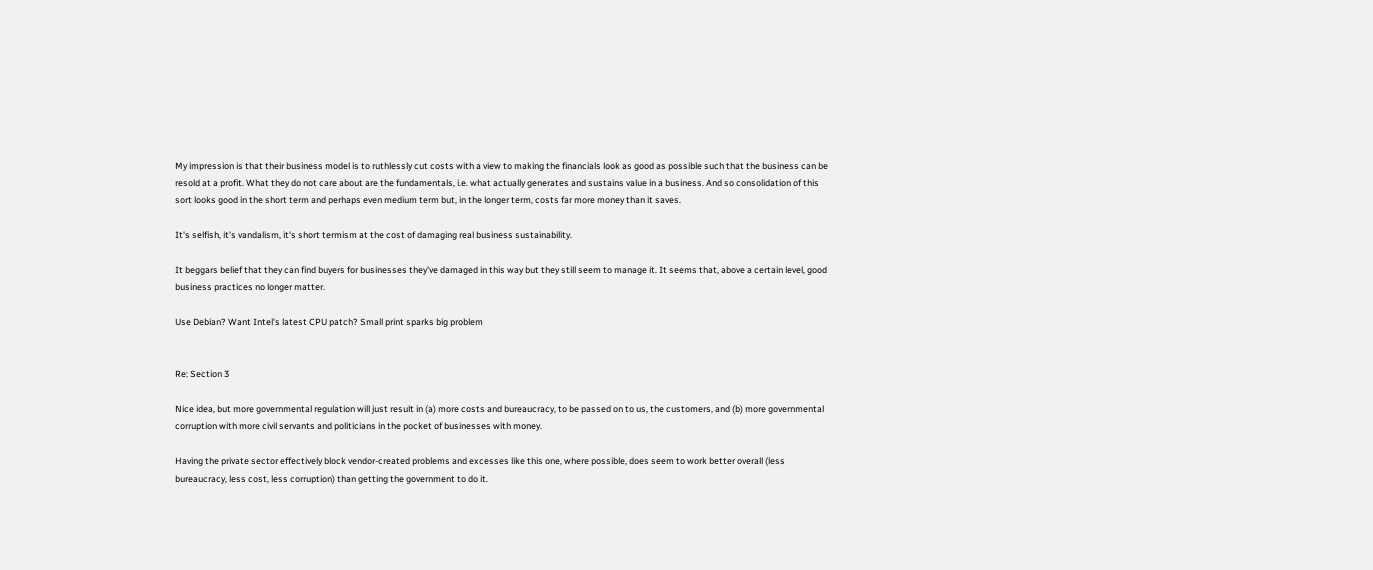My impression is that their business model is to ruthlessly cut costs with a view to making the financials look as good as possible such that the business can be resold at a profit. What they do not care about are the fundamentals, i.e. what actually generates and sustains value in a business. And so consolidation of this sort looks good in the short term and perhaps even medium term but, in the longer term, costs far more money than it saves.

It's selfish, it's vandalism, it's short termism at the cost of damaging real business sustainability.

It beggars belief that they can find buyers for businesses they've damaged in this way but they still seem to manage it. It seems that, above a certain level, good business practices no longer matter.

Use Debian? Want Intel's latest CPU patch? Small print sparks big problem


Re: Section 3

Nice idea, but more governmental regulation will just result in (a) more costs and bureaucracy, to be passed on to us, the customers, and (b) more governmental corruption with more civil servants and politicians in the pocket of businesses with money.

Having the private sector effectively block vendor-created problems and excesses like this one, where possible, does seem to work better overall (less bureaucracy, less cost, less corruption) than getting the government to do it.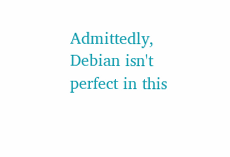Admittedly, Debian isn't perfect in this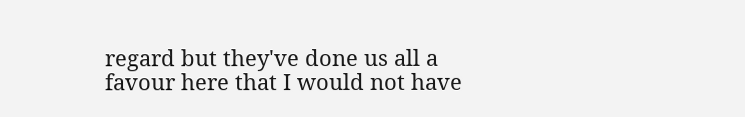regard but they've done us all a favour here that I would not have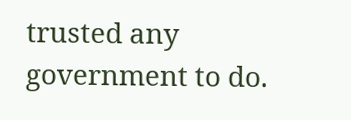trusted any government to do.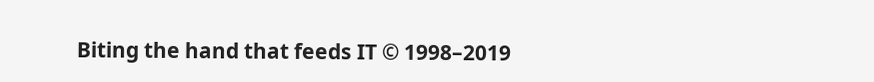Biting the hand that feeds IT © 1998–2019